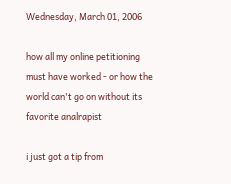Wednesday, March 01, 2006

how all my online petitioning must have worked - or how the world can't go on without its favorite analrapist

i just got a tip from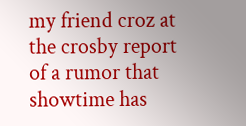my friend croz at the crosby report of a rumor that showtime has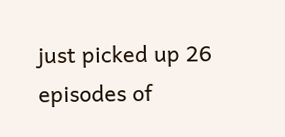just picked up 26 episodes of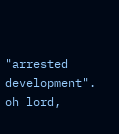"arrested development". oh lord,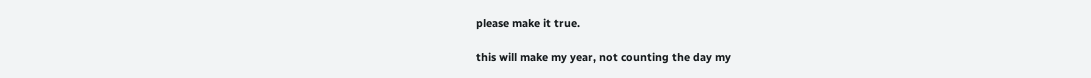please make it true.

this will make my year, not counting the day my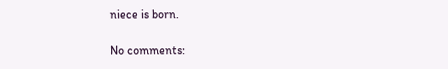niece is born.

No comments: